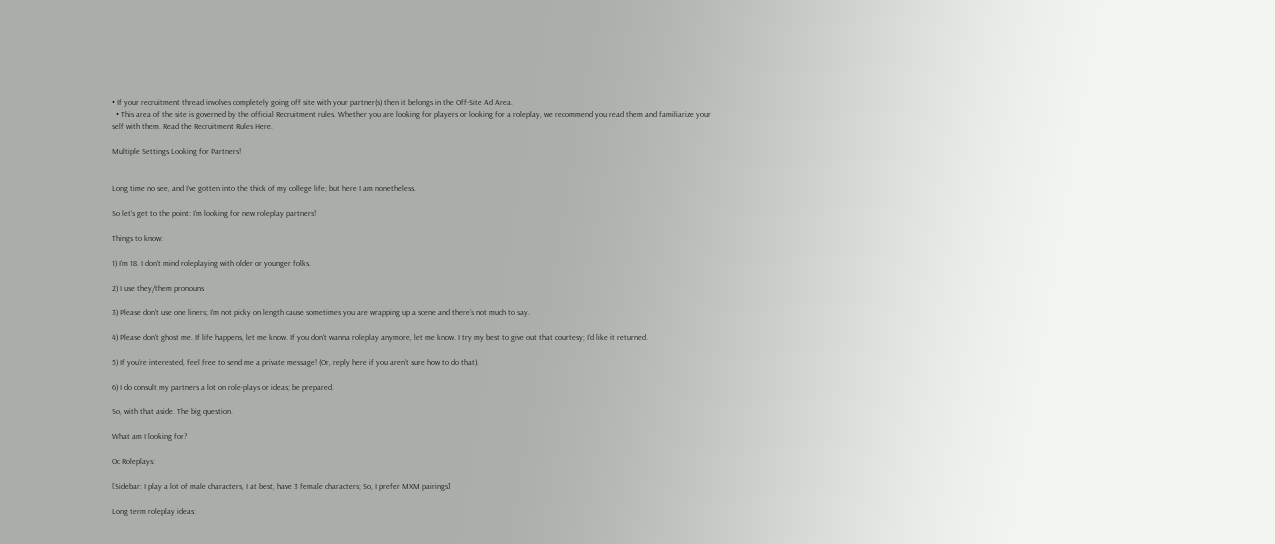• If your recruitment thread involves completely going off site with your partner(s) then it belongs in the Off-Site Ad Area.
  • This area of the site is governed by the official Recruitment rules. Whether you are looking for players or looking for a roleplay, we recommend you read them and familiarize your self with them. Read the Recruitment Rules Here.

Multiple Settings Looking for Partners!


Long time no see, and I’ve gotten into the thick of my college life; but here I am nonetheless.

So let’s get to the point: I’m looking for new roleplay partners!

Things to know:

1) I’m 18. I don’t mind roleplaying with older or younger folks.

2) I use they/them pronouns

3) Please don’t use one liners; I’m not picky on length cause sometimes you are wrapping up a scene and there’s not much to say.

4) Please don’t ghost me. If life happens, let me know. If you don’t wanna roleplay anymore, let me know. I try my best to give out that courtesy; I’d like it returned.

5) If you’re interested, feel free to send me a private message! (Or, reply here if you aren’t sure how to do that).

6) I do consult my partners a lot on role-plays or ideas; be prepared.

So, with that aside. The big question.

What am I looking for?

Oc Roleplays:

[Sidebar: I play a lot of male characters, I at best, have 3 female characters; So, I prefer MXM pairings]

Long term roleplay ideas: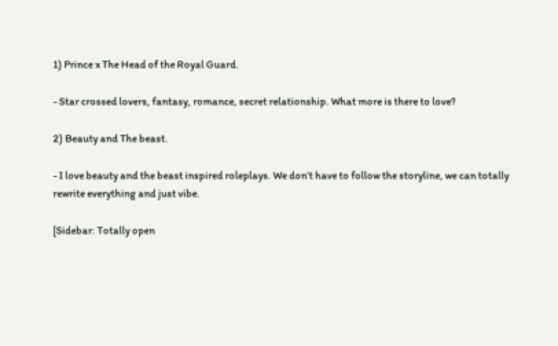1) Prince x The Head of the Royal Guard.

- Star crossed lovers, fantasy, romance, secret relationship. What more is there to love?

2) Beauty and The beast.

- I love beauty and the beast inspired roleplays. We don’t have to follow the storyline, we can totally rewrite everything and just vibe.

[Sidebar: Totally open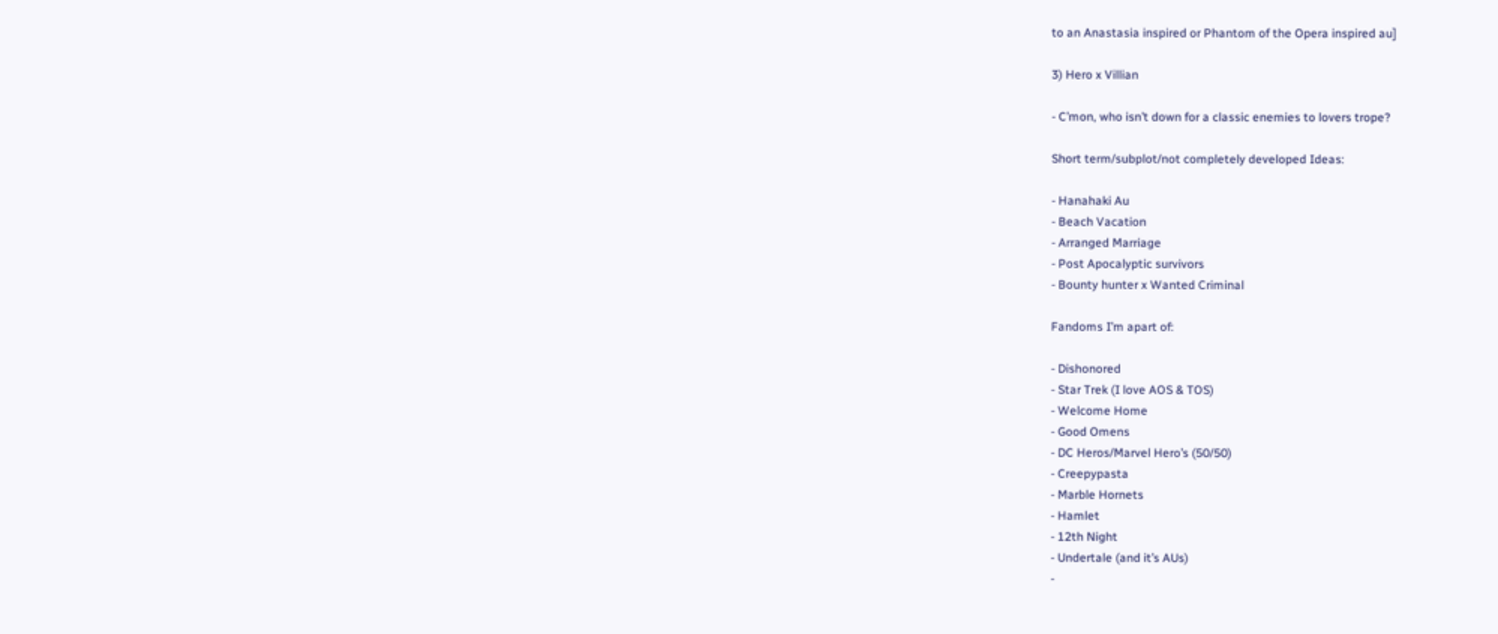to an Anastasia inspired or Phantom of the Opera inspired au]

3) Hero x Villian

- C’mon, who isn’t down for a classic enemies to lovers trope?

Short term/subplot/not completely developed Ideas:

- Hanahaki Au
- Beach Vacation
- Arranged Marriage
- Post Apocalyptic survivors
- Bounty hunter x Wanted Criminal

Fandoms I’m apart of:

- Dishonored
- Star Trek (I love AOS & TOS)
- Welcome Home
- Good Omens
- DC Heros/Marvel Hero’s (50/50)
- Creepypasta
- Marble Hornets
- Hamlet
- 12th Night
- Undertale (and it’s AUs)
-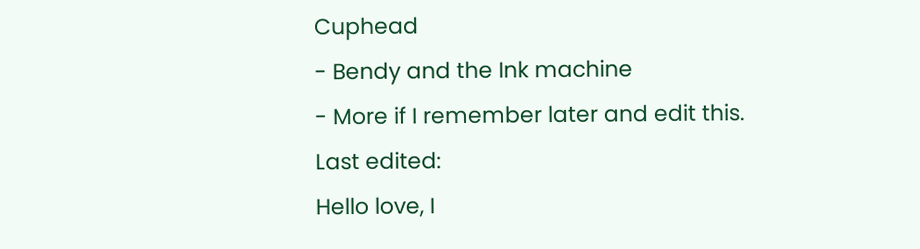Cuphead
- Bendy and the Ink machine
- More if I remember later and edit this.
Last edited:
Hello love, I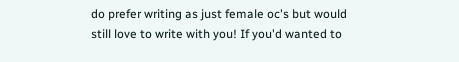do prefer writing as just female oc's but would still love to write with you! If you'd wanted to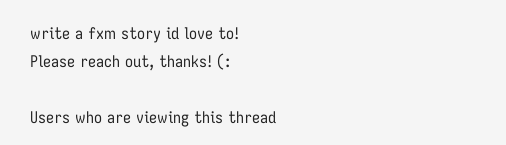write a fxm story id love to!
Please reach out, thanks! (:

Users who are viewing this thread